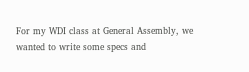For my WDI class at General Assembly, we wanted to write some specs and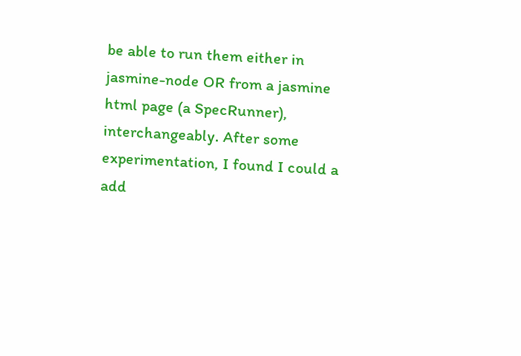be able to run them either in jasmine-node OR from a jasmine html page (a SpecRunner), interchangeably. After some experimentation, I found I could a add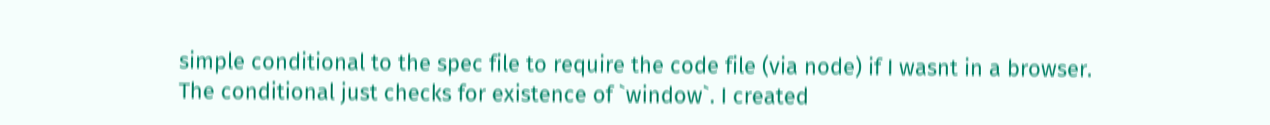simple conditional to the spec file to require the code file (via node) if I wasnt in a browser. The conditional just checks for existence of `window`. I created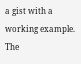a gist with a working example. The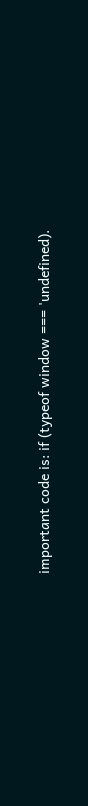important code is: if (typeof window === 'undefined).